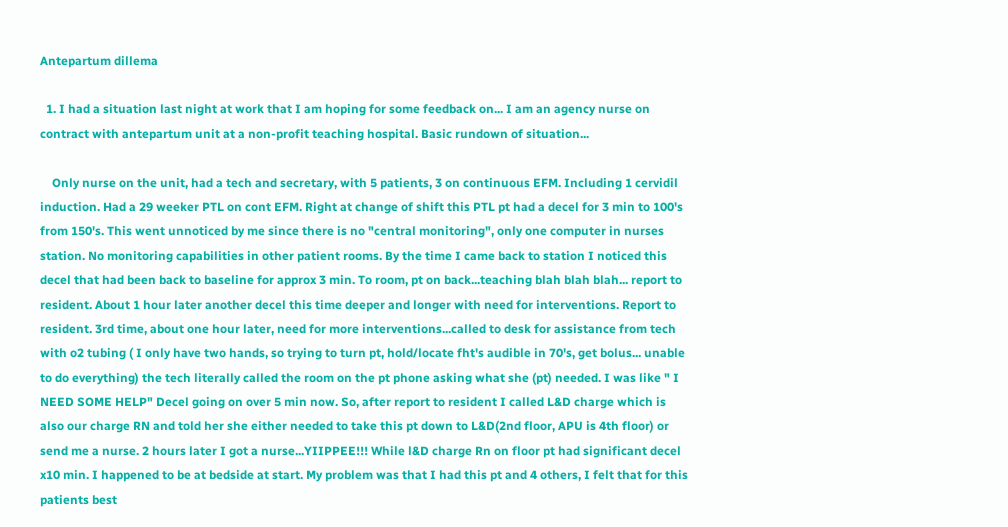Antepartum dillema

  1. I had a situation last night at work that I am hoping for some feedback on... I am an agency nurse on contract with antepartum unit at a non-profit teaching hospital. Basic rundown of situation...

    Only nurse on the unit, had a tech and secretary, with 5 patients, 3 on continuous EFM. Including 1 cervidil induction. Had a 29 weeker PTL on cont EFM. Right at change of shift this PTL pt had a decel for 3 min to 100's from 150's. This went unnoticed by me since there is no "central monitoring", only one computer in nurses station. No monitoring capabilities in other patient rooms. By the time I came back to station I noticed this decel that had been back to baseline for approx 3 min. To room, pt on back...teaching blah blah blah... report to resident. About 1 hour later another decel this time deeper and longer with need for interventions. Report to resident. 3rd time, about one hour later, need for more interventions...called to desk for assistance from tech with o2 tubing ( I only have two hands, so trying to turn pt, hold/locate fht's audible in 70's, get bolus... unable to do everything) the tech literally called the room on the pt phone asking what she (pt) needed. I was like " I NEED SOME HELP" Decel going on over 5 min now. So, after report to resident I called L&D charge which is also our charge RN and told her she either needed to take this pt down to L&D(2nd floor, APU is 4th floor) or send me a nurse. 2 hours later I got a nurse...YIIPPEE!!! While l&D charge Rn on floor pt had significant decel x10 min. I happened to be at bedside at start. My problem was that I had this pt and 4 others, I felt that for this patients best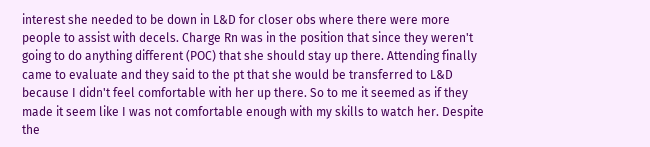interest she needed to be down in L&D for closer obs where there were more people to assist with decels. Charge Rn was in the position that since they weren't going to do anything different (POC) that she should stay up there. Attending finally came to evaluate and they said to the pt that she would be transferred to L&D because I didn't feel comfortable with her up there. So to me it seemed as if they made it seem like I was not comfortable enough with my skills to watch her. Despite the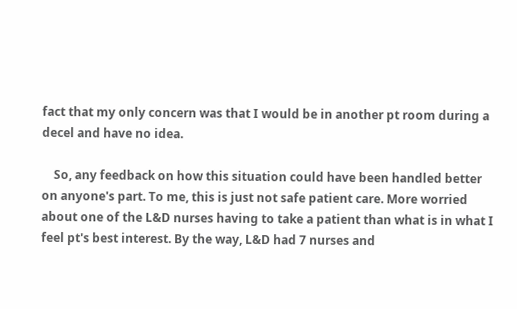fact that my only concern was that I would be in another pt room during a decel and have no idea.

    So, any feedback on how this situation could have been handled better on anyone's part. To me, this is just not safe patient care. More worried about one of the L&D nurses having to take a patient than what is in what I feel pt's best interest. By the way, L&D had 7 nurses and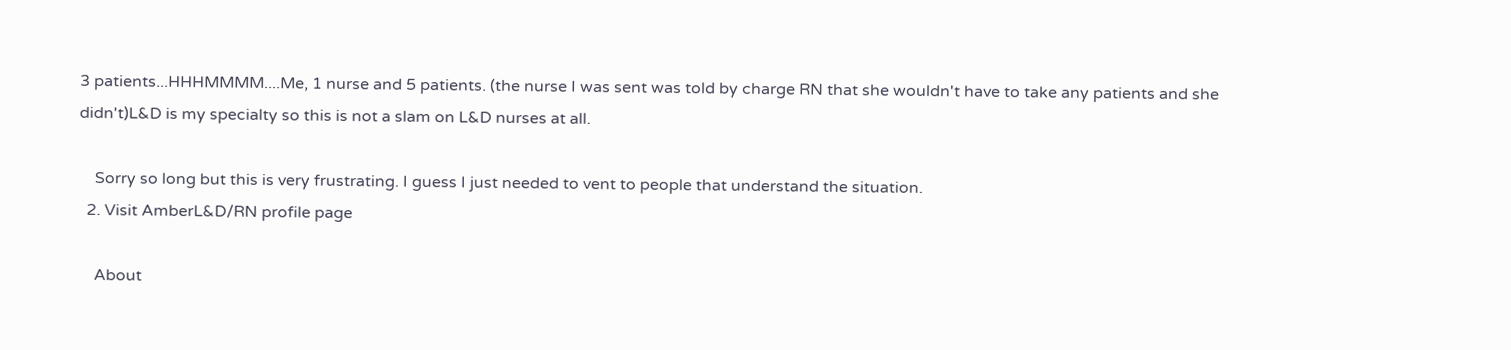3 patients...HHHMMMM....Me, 1 nurse and 5 patients. (the nurse I was sent was told by charge RN that she wouldn't have to take any patients and she didn't)L&D is my specialty so this is not a slam on L&D nurses at all.

    Sorry so long but this is very frustrating. I guess I just needed to vent to people that understand the situation.
  2. Visit AmberL&D/RN profile page

    About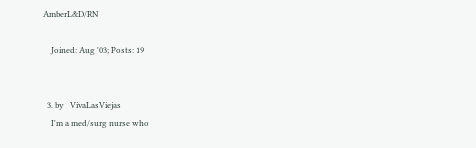AmberL&D/RN

    Joined: Aug '03; Posts: 19


  3. by   VivaLasViejas
    I'm a med/surg nurse who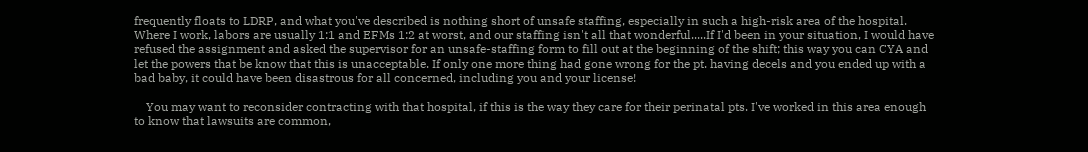frequently floats to LDRP, and what you've described is nothing short of unsafe staffing, especially in such a high-risk area of the hospital. Where I work, labors are usually 1:1 and EFMs 1:2 at worst, and our staffing isn't all that wonderful.....If I'd been in your situation, I would have refused the assignment and asked the supervisor for an unsafe-staffing form to fill out at the beginning of the shift; this way you can CYA and let the powers that be know that this is unacceptable. If only one more thing had gone wrong for the pt. having decels and you ended up with a bad baby, it could have been disastrous for all concerned, including you and your license!

    You may want to reconsider contracting with that hospital, if this is the way they care for their perinatal pts. I've worked in this area enough to know that lawsuits are common,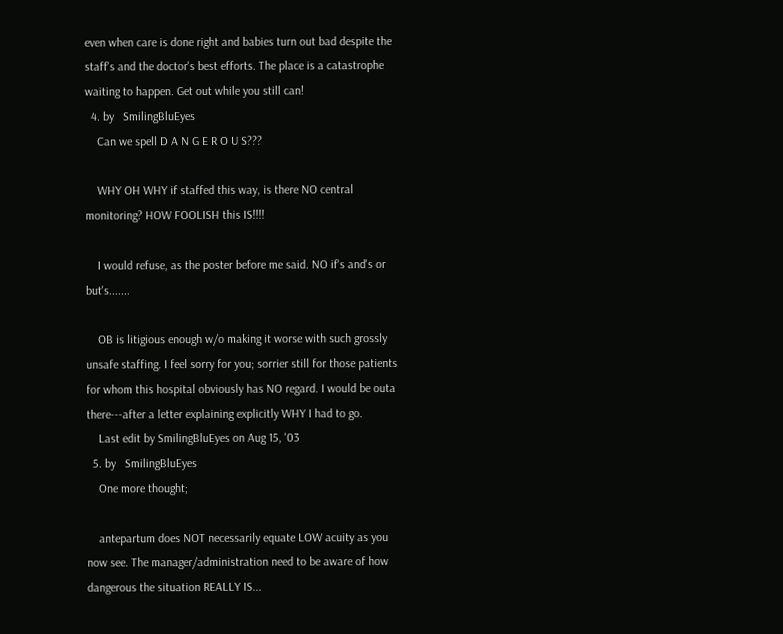even when care is done right and babies turn out bad despite the staff's and the doctor's best efforts. The place is a catastrophe waiting to happen. Get out while you still can!
  4. by   SmilingBluEyes
    Can we spell D A N G E R O U S???

    WHY OH WHY if staffed this way, is there NO central monitoring? HOW FOOLISH this IS!!!!

    I would refuse, as the poster before me said. NO if's and's or but's.......

    OB is litigious enough w/o making it worse with such grossly unsafe staffing. I feel sorry for you; sorrier still for those patients for whom this hospital obviously has NO regard. I would be outa there---after a letter explaining explicitly WHY I had to go.
    Last edit by SmilingBluEyes on Aug 15, '03
  5. by   SmilingBluEyes
    One more thought;

    antepartum does NOT necessarily equate LOW acuity as you now see. The manager/administration need to be aware of how dangerous the situation REALLY IS...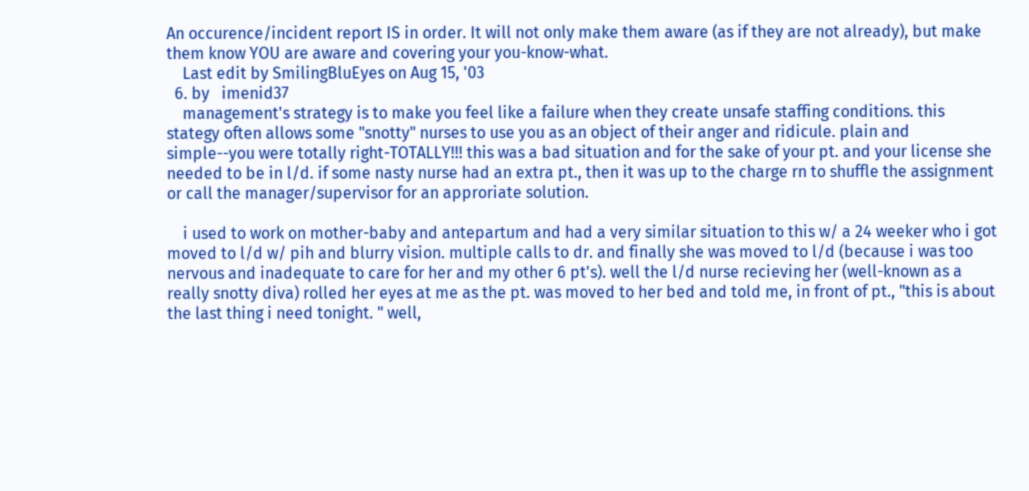An occurence/incident report IS in order. It will not only make them aware (as if they are not already), but make them know YOU are aware and covering your you-know-what.
    Last edit by SmilingBluEyes on Aug 15, '03
  6. by   imenid37
    management's strategy is to make you feel like a failure when they create unsafe staffing conditions. this stategy often allows some "snotty" nurses to use you as an object of their anger and ridicule. plain and simple--you were totally right-TOTALLY!!! this was a bad situation and for the sake of your pt. and your license she needed to be in l/d. if some nasty nurse had an extra pt., then it was up to the charge rn to shuffle the assignment or call the manager/supervisor for an approriate solution.

    i used to work on mother-baby and antepartum and had a very similar situation to this w/ a 24 weeker who i got moved to l/d w/ pih and blurry vision. multiple calls to dr. and finally she was moved to l/d (because i was too nervous and inadequate to care for her and my other 6 pt's). well the l/d nurse recieving her (well-known as a really snotty diva) rolled her eyes at me as the pt. was moved to her bed and told me, in front of pt., "this is about the last thing i need tonight. " well,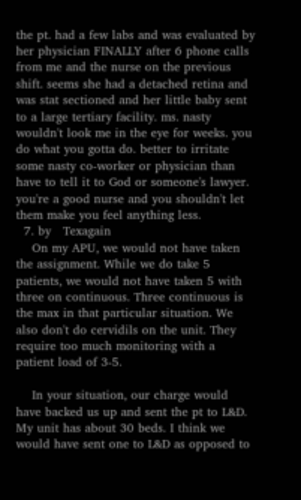the pt. had a few labs and was evaluated by her physician FINALLY after 6 phone calls from me and the nurse on the previous shift. seems she had a detached retina and was stat sectioned and her little baby sent to a large tertiary facility. ms. nasty wouldn't look me in the eye for weeks. you do what you gotta do. better to irritate some nasty co-worker or physician than have to tell it to God or someone's lawyer. you're a good nurse and you shouldn't let them make you feel anything less.
  7. by   Texagain
    On my APU, we would not have taken the assignment. While we do take 5 patients, we would not have taken 5 with three on continuous. Three continuous is the max in that particular situation. We also don't do cervidils on the unit. They require too much monitoring with a patient load of 3-5.

    In your situation, our charge would have backed us up and sent the pt to L&D. My unit has about 30 beds. I think we would have sent one to L&D as opposed to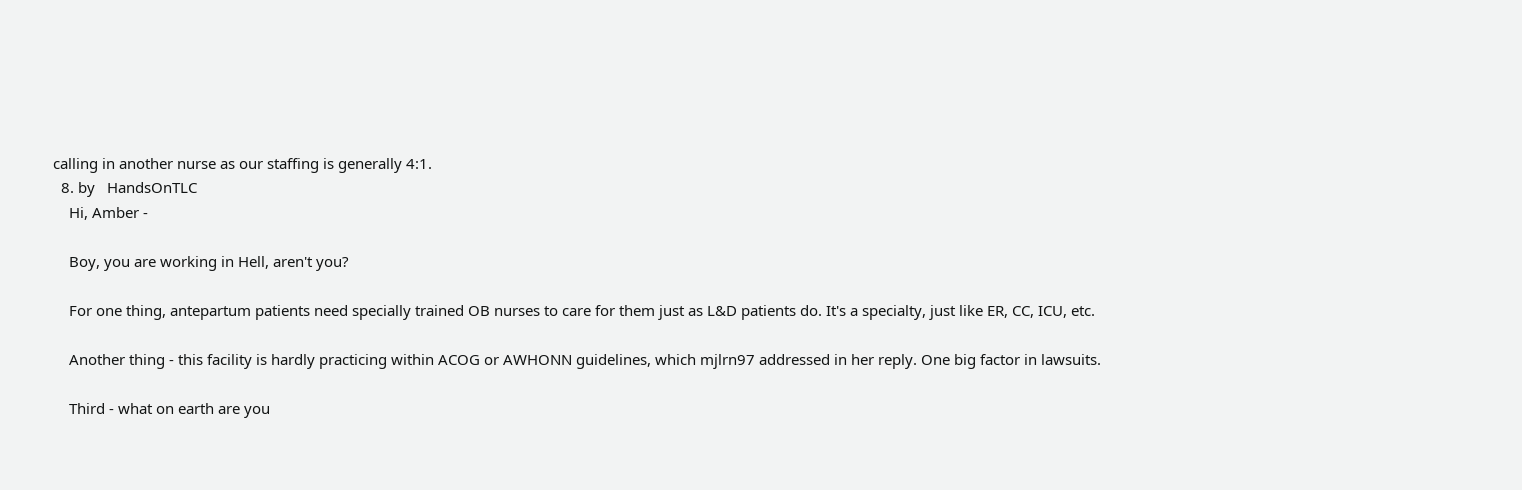calling in another nurse as our staffing is generally 4:1.
  8. by   HandsOnTLC
    Hi, Amber -

    Boy, you are working in Hell, aren't you?

    For one thing, antepartum patients need specially trained OB nurses to care for them just as L&D patients do. It's a specialty, just like ER, CC, ICU, etc.

    Another thing - this facility is hardly practicing within ACOG or AWHONN guidelines, which mjlrn97 addressed in her reply. One big factor in lawsuits.

    Third - what on earth are you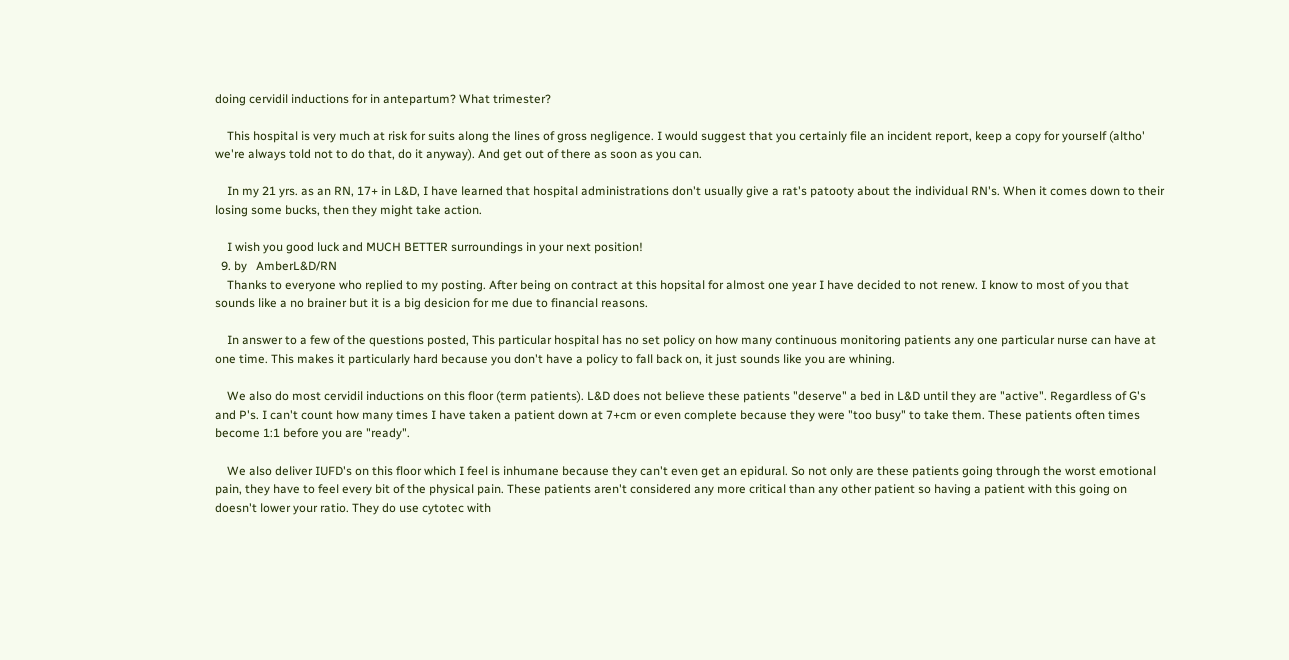doing cervidil inductions for in antepartum? What trimester?

    This hospital is very much at risk for suits along the lines of gross negligence. I would suggest that you certainly file an incident report, keep a copy for yourself (altho' we're always told not to do that, do it anyway). And get out of there as soon as you can.

    In my 21 yrs. as an RN, 17+ in L&D, I have learned that hospital administrations don't usually give a rat's patooty about the individual RN's. When it comes down to their losing some bucks, then they might take action.

    I wish you good luck and MUCH BETTER surroundings in your next position!
  9. by   AmberL&D/RN
    Thanks to everyone who replied to my posting. After being on contract at this hopsital for almost one year I have decided to not renew. I know to most of you that sounds like a no brainer but it is a big desicion for me due to financial reasons.

    In answer to a few of the questions posted, This particular hospital has no set policy on how many continuous monitoring patients any one particular nurse can have at one time. This makes it particularly hard because you don't have a policy to fall back on, it just sounds like you are whining.

    We also do most cervidil inductions on this floor (term patients). L&D does not believe these patients "deserve" a bed in L&D until they are "active". Regardless of G's and P's. I can't count how many times I have taken a patient down at 7+cm or even complete because they were "too busy" to take them. These patients often times become 1:1 before you are "ready".

    We also deliver IUFD's on this floor which I feel is inhumane because they can't even get an epidural. So not only are these patients going through the worst emotional pain, they have to feel every bit of the physical pain. These patients aren't considered any more critical than any other patient so having a patient with this going on doesn't lower your ratio. They do use cytotec with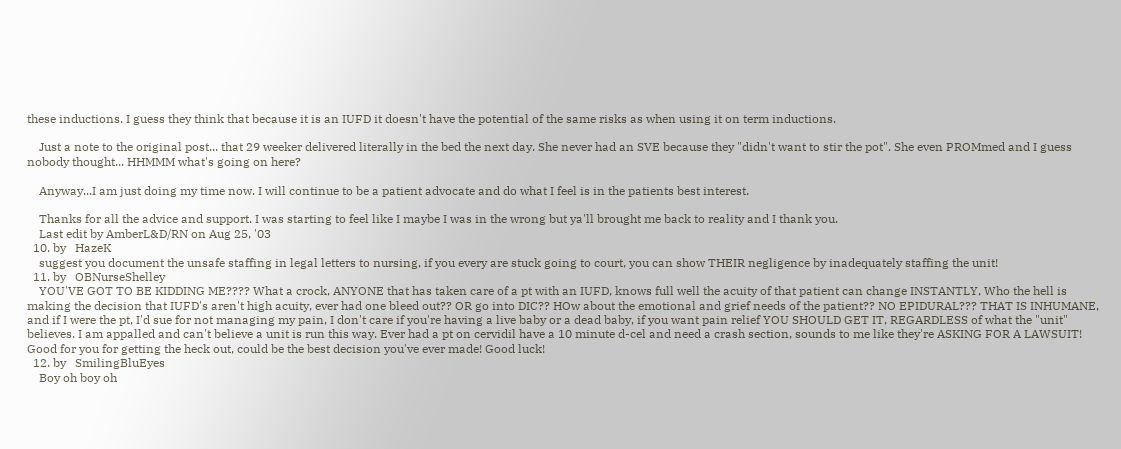these inductions. I guess they think that because it is an IUFD it doesn't have the potential of the same risks as when using it on term inductions.

    Just a note to the original post... that 29 weeker delivered literally in the bed the next day. She never had an SVE because they "didn't want to stir the pot". She even PROMmed and I guess nobody thought... HHMMM what's going on here?

    Anyway...I am just doing my time now. I will continue to be a patient advocate and do what I feel is in the patients best interest.

    Thanks for all the advice and support. I was starting to feel like I maybe I was in the wrong but ya'll brought me back to reality and I thank you.
    Last edit by AmberL&D/RN on Aug 25, '03
  10. by   HazeK
    suggest you document the unsafe staffing in legal letters to nursing, if you every are stuck going to court, you can show THEIR negligence by inadequately staffing the unit!
  11. by   OBNurseShelley
    YOU'VE GOT TO BE KIDDING ME???? What a crock, ANYONE that has taken care of a pt with an IUFD, knows full well the acuity of that patient can change INSTANTLY, Who the hell is making the decision that IUFD's aren't high acuity, ever had one bleed out?? OR go into DIC?? HOw about the emotional and grief needs of the patient?? NO EPIDURAL??? THAT IS INHUMANE, and if I were the pt, I'd sue for not managing my pain, I don't care if you're having a live baby or a dead baby, if you want pain relief YOU SHOULD GET IT, REGARDLESS of what the "unit" believes. I am appalled and can't believe a unit is run this way. Ever had a pt on cervidil have a 10 minute d-cel and need a crash section, sounds to me like they're ASKING FOR A LAWSUIT! Good for you for getting the heck out, could be the best decision you've ever made! Good luck!
  12. by   SmilingBluEyes
    Boy oh boy oh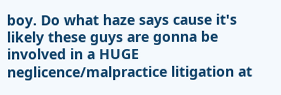boy. Do what haze says cause it's likely these guys are gonna be involved in a HUGE neglicence/malpractice litigation at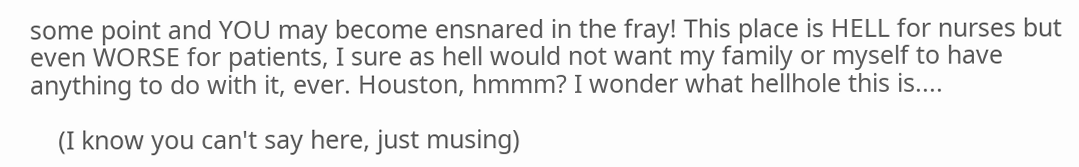some point and YOU may become ensnared in the fray! This place is HELL for nurses but even WORSE for patients, I sure as hell would not want my family or myself to have anything to do with it, ever. Houston, hmmm? I wonder what hellhole this is....

    (I know you can't say here, just musing)